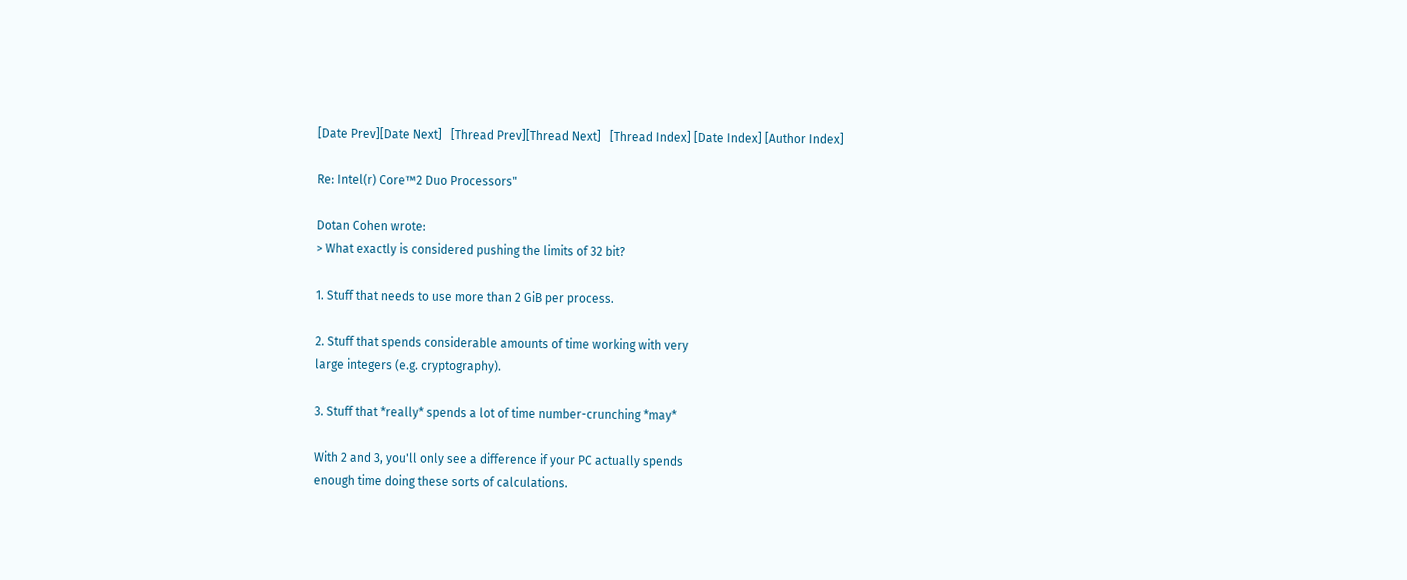[Date Prev][Date Next]   [Thread Prev][Thread Next]   [Thread Index] [Date Index] [Author Index]

Re: Intel(r) Core™2 Duo Processors"

Dotan Cohen wrote:
> What exactly is considered pushing the limits of 32 bit?

1. Stuff that needs to use more than 2 GiB per process.

2. Stuff that spends considerable amounts of time working with very
large integers (e.g. cryptography).

3. Stuff that *really* spends a lot of time number-crunching *may*

With 2 and 3, you'll only see a difference if your PC actually spends
enough time doing these sorts of calculations.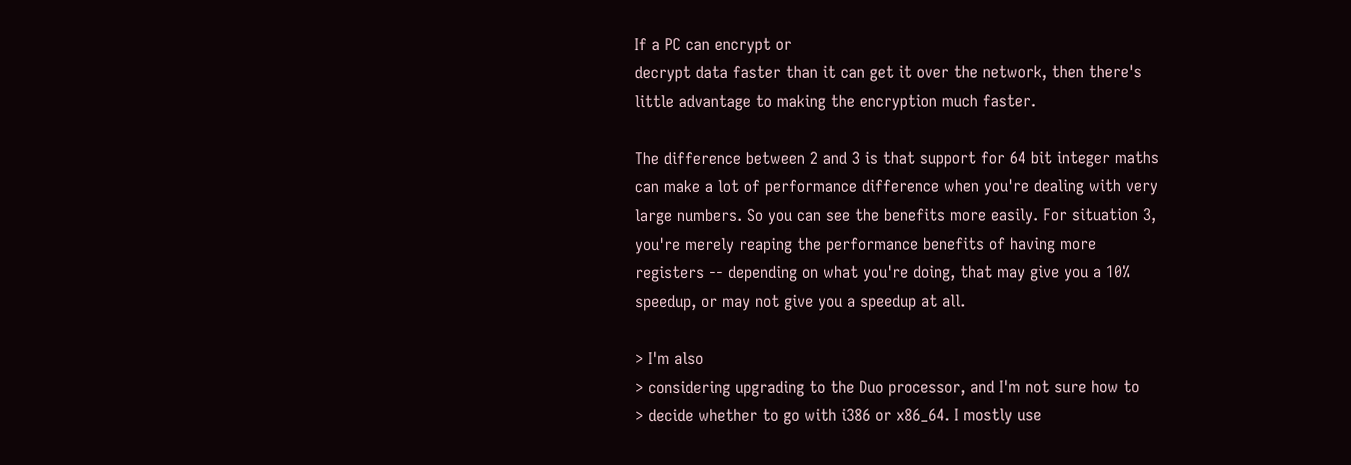If a PC can encrypt or
decrypt data faster than it can get it over the network, then there's
little advantage to making the encryption much faster.

The difference between 2 and 3 is that support for 64 bit integer maths
can make a lot of performance difference when you're dealing with very
large numbers. So you can see the benefits more easily. For situation 3,
you're merely reaping the performance benefits of having more
registers -- depending on what you're doing, that may give you a 10%
speedup, or may not give you a speedup at all.

> I'm also
> considering upgrading to the Duo processor, and I'm not sure how to
> decide whether to go with i386 or x86_64. I mostly use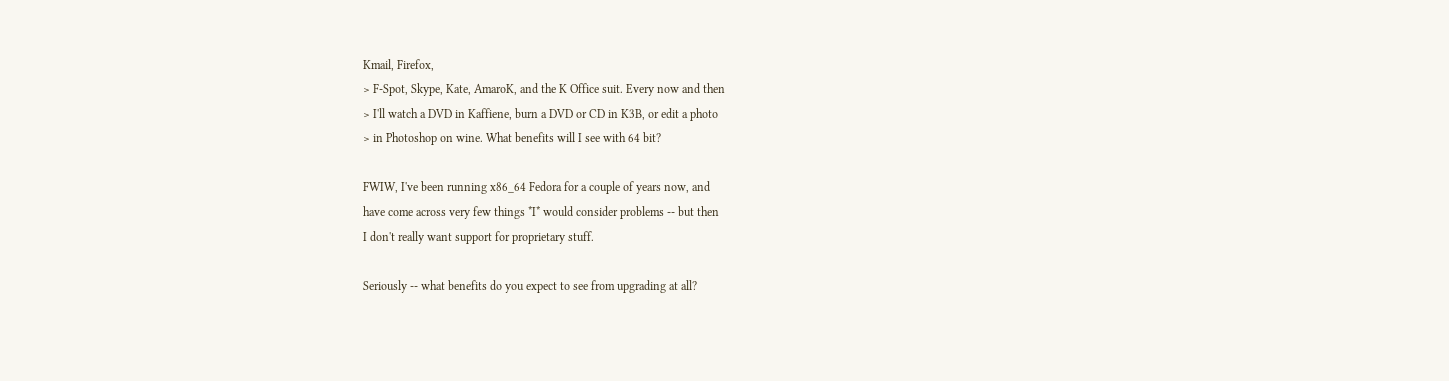Kmail, Firefox,
> F-Spot, Skype, Kate, AmaroK, and the K Office suit. Every now and then
> I'll watch a DVD in Kaffiene, burn a DVD or CD in K3B, or edit a photo
> in Photoshop on wine. What benefits will I see with 64 bit?

FWIW, I've been running x86_64 Fedora for a couple of years now, and
have come across very few things *I* would consider problems -- but then
I don't really want support for proprietary stuff.

Seriously -- what benefits do you expect to see from upgrading at all?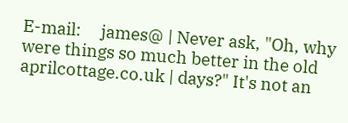E-mail:     james@ | Never ask, "Oh, why were things so much better in the old
aprilcottage.co.uk | days?" It's not an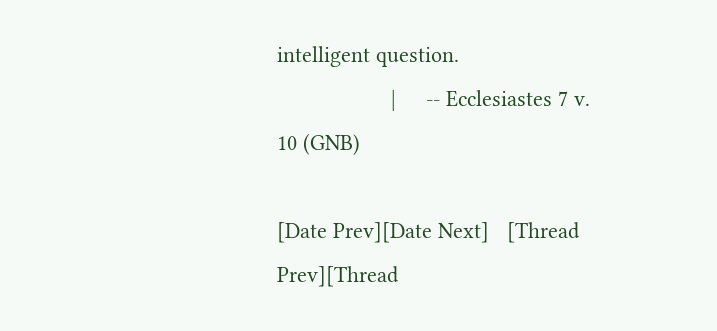intelligent question.
                   |     -- Ecclesiastes 7 v. 10 (GNB)

[Date Prev][Date Next]   [Thread Prev][Thread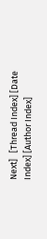Next]   [Thread Index] [Date Index] [Author Index]